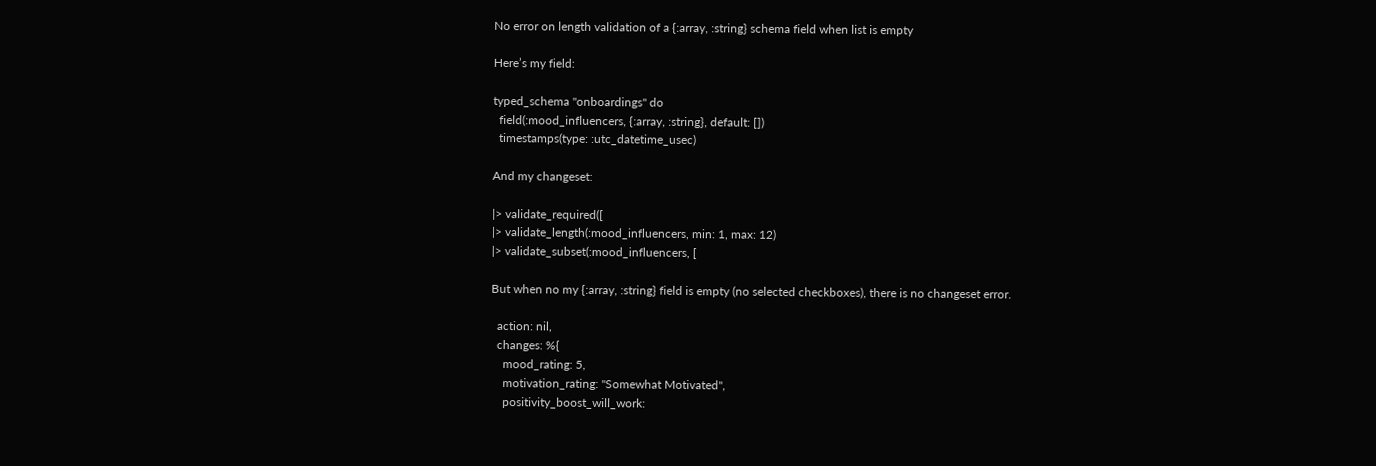No error on length validation of a {:array, :string} schema field when list is empty

Here’s my field:

typed_schema "onboardings" do
  field(:mood_influencers, {:array, :string}, default: [])
  timestamps(type: :utc_datetime_usec)

And my changeset:

|> validate_required([
|> validate_length(:mood_influencers, min: 1, max: 12)
|> validate_subset(:mood_influencers, [

But when no my {:array, :string} field is empty (no selected checkboxes), there is no changeset error.

  action: nil,
  changes: %{
    mood_rating: 5,
    motivation_rating: "Somewhat Motivated",
    positivity_boost_will_work: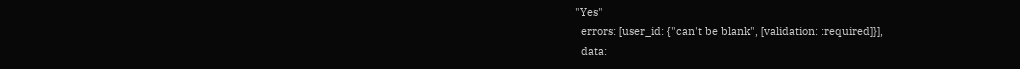"Yes"
  errors: [user_id: {"can't be blank", [validation: :required]}],
  data: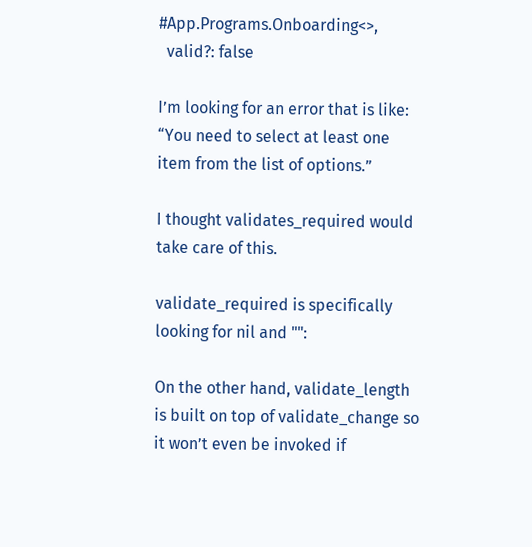#App.Programs.Onboarding<>,
  valid?: false

I’m looking for an error that is like: “You need to select at least one item from the list of options.”

I thought validates_required would take care of this.

validate_required is specifically looking for nil and "":

On the other hand, validate_length is built on top of validate_change so it won’t even be invoked if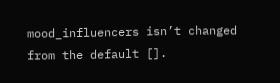mood_influencers isn’t changed from the default [].